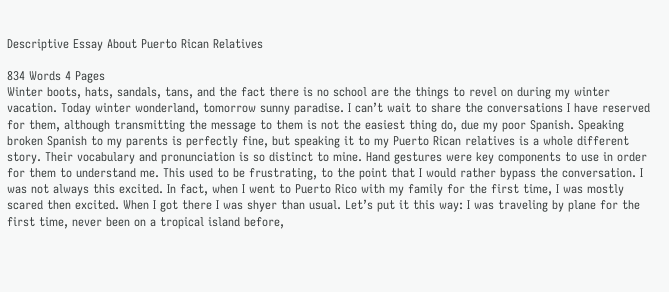Descriptive Essay About Puerto Rican Relatives

834 Words 4 Pages
Winter boots, hats, sandals, tans, and the fact there is no school are the things to revel on during my winter vacation. Today winter wonderland, tomorrow sunny paradise. I can’t wait to share the conversations I have reserved for them, although transmitting the message to them is not the easiest thing do, due my poor Spanish. Speaking broken Spanish to my parents is perfectly fine, but speaking it to my Puerto Rican relatives is a whole different story. Their vocabulary and pronunciation is so distinct to mine. Hand gestures were key components to use in order for them to understand me. This used to be frustrating, to the point that I would rather bypass the conversation. I was not always this excited. In fact, when I went to Puerto Rico with my family for the first time, I was mostly scared then excited. When I got there I was shyer than usual. Let’s put it this way: I was traveling by plane for the first time, never been on a tropical island before,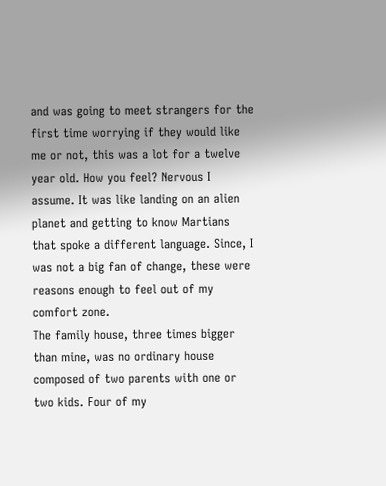and was going to meet strangers for the first time worrying if they would like me or not, this was a lot for a twelve year old. How you feel? Nervous I assume. It was like landing on an alien planet and getting to know Martians that spoke a different language. Since, I was not a big fan of change, these were reasons enough to feel out of my comfort zone.
The family house, three times bigger than mine, was no ordinary house composed of two parents with one or two kids. Four of my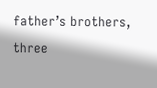father’s brothers, three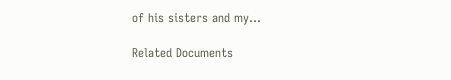of his sisters and my…

Related Documents